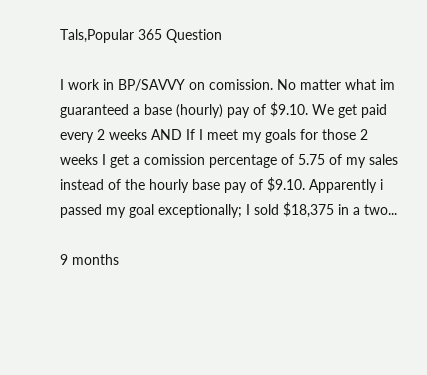Tals,Popular 365 Question

I work in BP/SAVVY on comission. No matter what im guaranteed a base (hourly) pay of $9.10. We get paid every 2 weeks AND If I meet my goals for those 2 weeks I get a comission percentage of 5.75 of my sales instead of the hourly base pay of $9.10. Apparently i passed my goal exceptionally; I sold $18,375 in a two...

9 months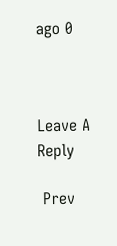ago 0



Leave A Reply

 Prev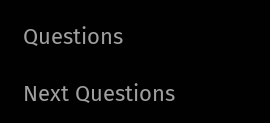Questions

Next Questions